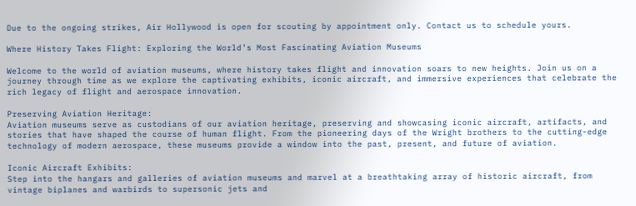Due to the ongoing strikes, Air Hollywood is open for scouting by appointment only. Contact us to schedule yours.

Where History Takes Flight: Exploring the World’s Most Fascinating Aviation Museums

Welcome to the world of aviation museums, where history takes flight and innovation soars to new heights. Join us on a journey through time as we explore the captivating exhibits, iconic aircraft, and immersive experiences that celebrate the rich legacy of flight and aerospace innovation.

Preserving Aviation Heritage:
Aviation museums serve as custodians of our aviation heritage, preserving and showcasing iconic aircraft, artifacts, and stories that have shaped the course of human flight. From the pioneering days of the Wright brothers to the cutting-edge technology of modern aerospace, these museums provide a window into the past, present, and future of aviation.

Iconic Aircraft Exhibits:
Step into the hangars and galleries of aviation museums and marvel at a breathtaking array of historic aircraft, from vintage biplanes and warbirds to supersonic jets and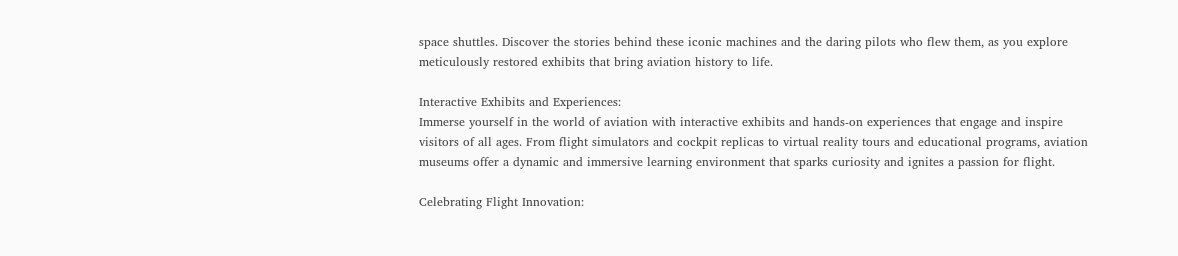space shuttles. Discover the stories behind these iconic machines and the daring pilots who flew them, as you explore meticulously restored exhibits that bring aviation history to life.

Interactive Exhibits and Experiences:
Immerse yourself in the world of aviation with interactive exhibits and hands-on experiences that engage and inspire visitors of all ages. From flight simulators and cockpit replicas to virtual reality tours and educational programs, aviation museums offer a dynamic and immersive learning environment that sparks curiosity and ignites a passion for flight.

Celebrating Flight Innovation: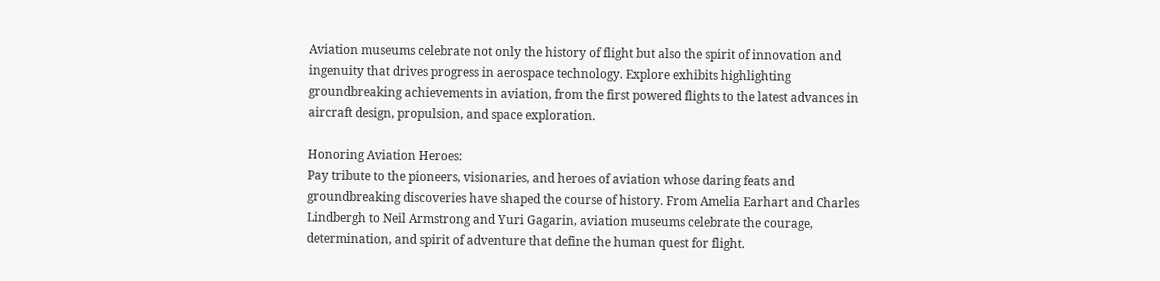Aviation museums celebrate not only the history of flight but also the spirit of innovation and ingenuity that drives progress in aerospace technology. Explore exhibits highlighting groundbreaking achievements in aviation, from the first powered flights to the latest advances in aircraft design, propulsion, and space exploration.

Honoring Aviation Heroes:
Pay tribute to the pioneers, visionaries, and heroes of aviation whose daring feats and groundbreaking discoveries have shaped the course of history. From Amelia Earhart and Charles Lindbergh to Neil Armstrong and Yuri Gagarin, aviation museums celebrate the courage, determination, and spirit of adventure that define the human quest for flight.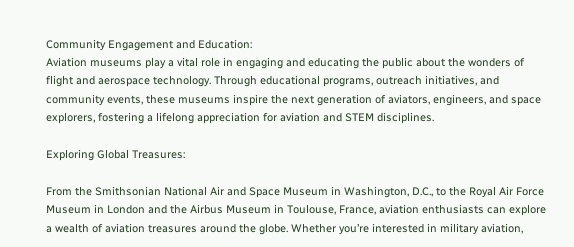Community Engagement and Education:
Aviation museums play a vital role in engaging and educating the public about the wonders of flight and aerospace technology. Through educational programs, outreach initiatives, and community events, these museums inspire the next generation of aviators, engineers, and space explorers, fostering a lifelong appreciation for aviation and STEM disciplines.

Exploring Global Treasures:

From the Smithsonian National Air and Space Museum in Washington, D.C., to the Royal Air Force Museum in London and the Airbus Museum in Toulouse, France, aviation enthusiasts can explore a wealth of aviation treasures around the globe. Whether you’re interested in military aviation,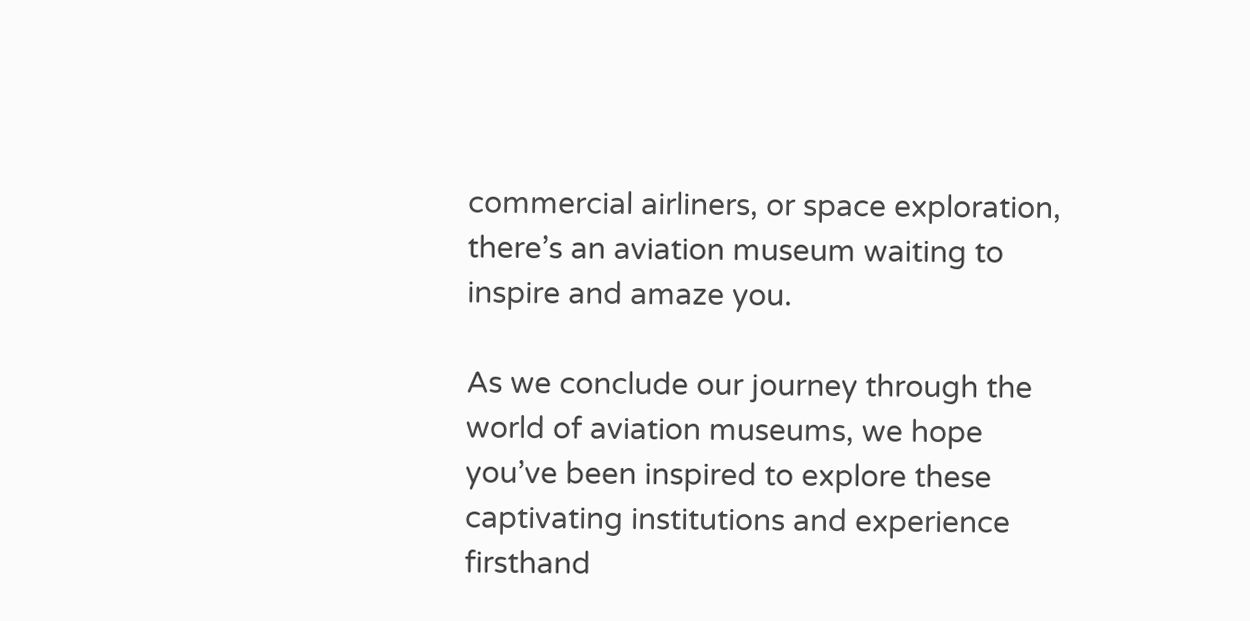commercial airliners, or space exploration, there’s an aviation museum waiting to inspire and amaze you.

As we conclude our journey through the world of aviation museums, we hope you’ve been inspired to explore these captivating institutions and experience firsthand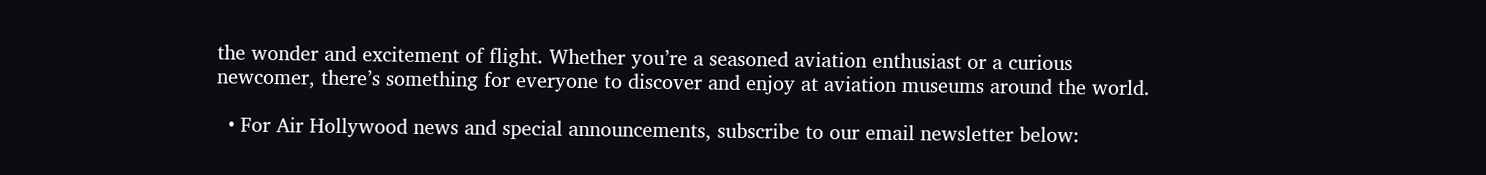the wonder and excitement of flight. Whether you’re a seasoned aviation enthusiast or a curious newcomer, there’s something for everyone to discover and enjoy at aviation museums around the world.

  • For Air Hollywood news and special announcements, subscribe to our email newsletter below: